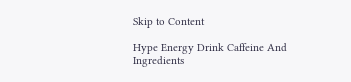Skip to Content

Hype Energy Drink Caffeine And Ingredients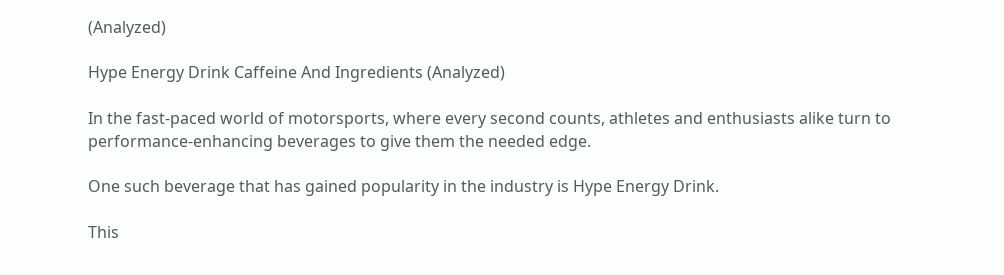(Analyzed)

Hype Energy Drink Caffeine And Ingredients (Analyzed)

In the fast-paced world of motorsports, where every second counts, athletes and enthusiasts alike turn to performance-enhancing beverages to give them the needed edge.

One such beverage that has gained popularity in the industry is Hype Energy Drink.

This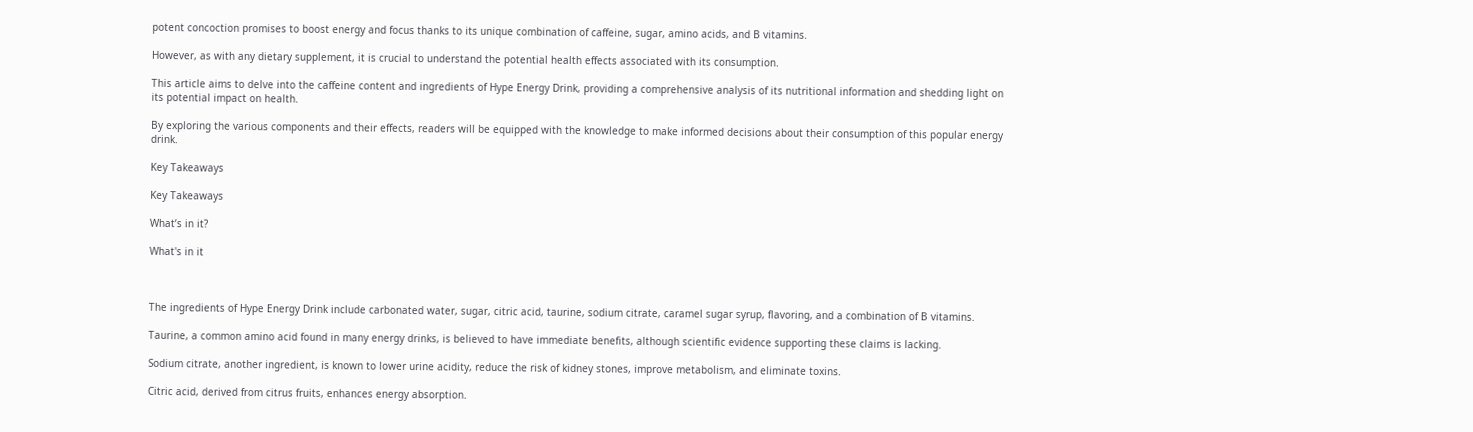potent concoction promises to boost energy and focus thanks to its unique combination of caffeine, sugar, amino acids, and B vitamins.

However, as with any dietary supplement, it is crucial to understand the potential health effects associated with its consumption.

This article aims to delve into the caffeine content and ingredients of Hype Energy Drink, providing a comprehensive analysis of its nutritional information and shedding light on its potential impact on health.

By exploring the various components and their effects, readers will be equipped with the knowledge to make informed decisions about their consumption of this popular energy drink.

Key Takeaways

Key Takeaways

What’s in it?

What's in it



The ingredients of Hype Energy Drink include carbonated water, sugar, citric acid, taurine, sodium citrate, caramel sugar syrup, flavoring, and a combination of B vitamins.

Taurine, a common amino acid found in many energy drinks, is believed to have immediate benefits, although scientific evidence supporting these claims is lacking.

Sodium citrate, another ingredient, is known to lower urine acidity, reduce the risk of kidney stones, improve metabolism, and eliminate toxins.

Citric acid, derived from citrus fruits, enhances energy absorption.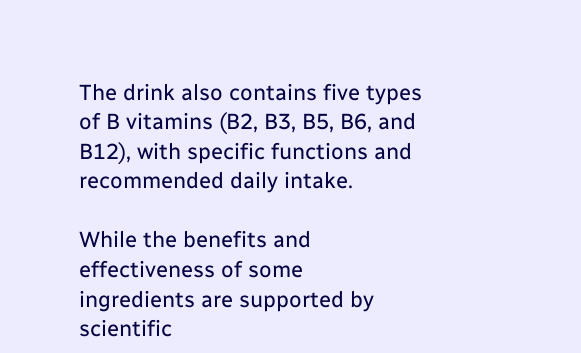The drink also contains five types of B vitamins (B2, B3, B5, B6, and B12), with specific functions and recommended daily intake.

While the benefits and effectiveness of some ingredients are supported by scientific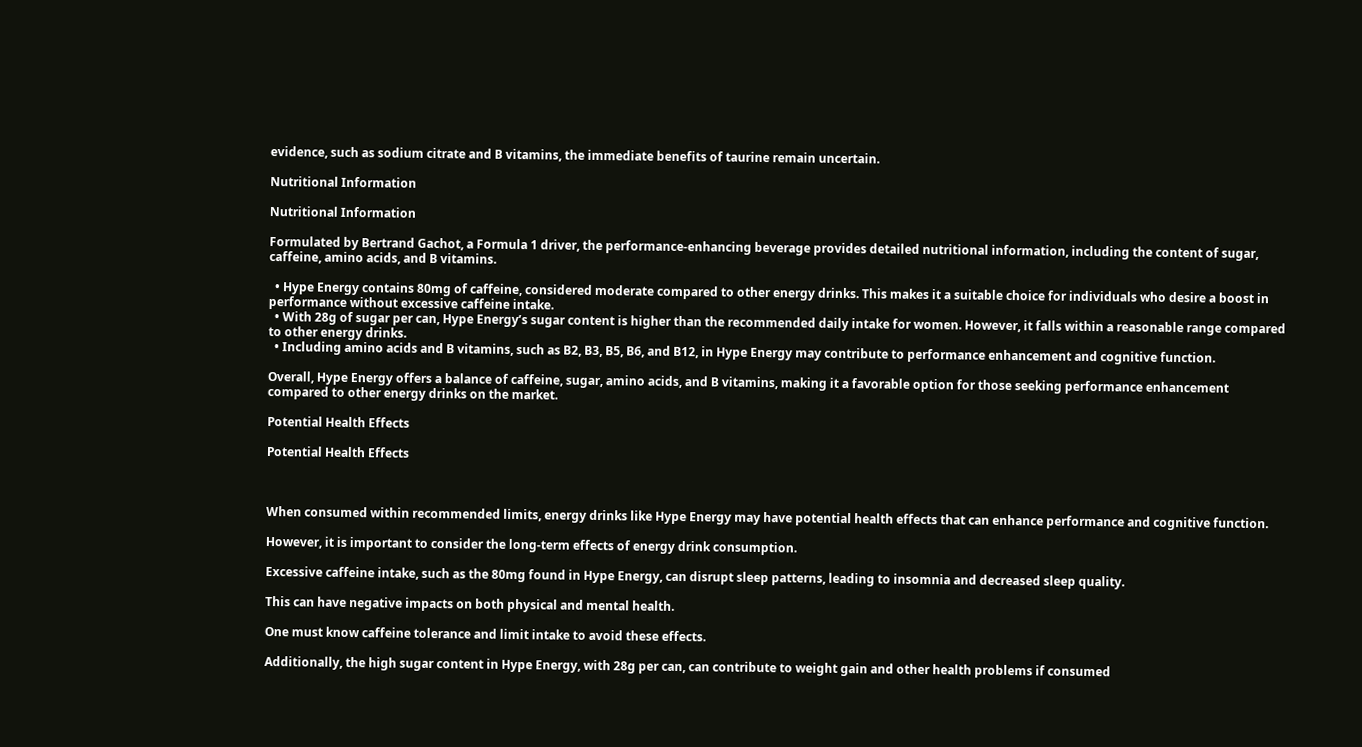evidence, such as sodium citrate and B vitamins, the immediate benefits of taurine remain uncertain.

Nutritional Information

Nutritional Information

Formulated by Bertrand Gachot, a Formula 1 driver, the performance-enhancing beverage provides detailed nutritional information, including the content of sugar, caffeine, amino acids, and B vitamins.

  • Hype Energy contains 80mg of caffeine, considered moderate compared to other energy drinks. This makes it a suitable choice for individuals who desire a boost in performance without excessive caffeine intake.
  • With 28g of sugar per can, Hype Energy’s sugar content is higher than the recommended daily intake for women. However, it falls within a reasonable range compared to other energy drinks.
  • Including amino acids and B vitamins, such as B2, B3, B5, B6, and B12, in Hype Energy may contribute to performance enhancement and cognitive function.

Overall, Hype Energy offers a balance of caffeine, sugar, amino acids, and B vitamins, making it a favorable option for those seeking performance enhancement compared to other energy drinks on the market.

Potential Health Effects

Potential Health Effects



When consumed within recommended limits, energy drinks like Hype Energy may have potential health effects that can enhance performance and cognitive function.

However, it is important to consider the long-term effects of energy drink consumption.

Excessive caffeine intake, such as the 80mg found in Hype Energy, can disrupt sleep patterns, leading to insomnia and decreased sleep quality.

This can have negative impacts on both physical and mental health.

One must know caffeine tolerance and limit intake to avoid these effects.

Additionally, the high sugar content in Hype Energy, with 28g per can, can contribute to weight gain and other health problems if consumed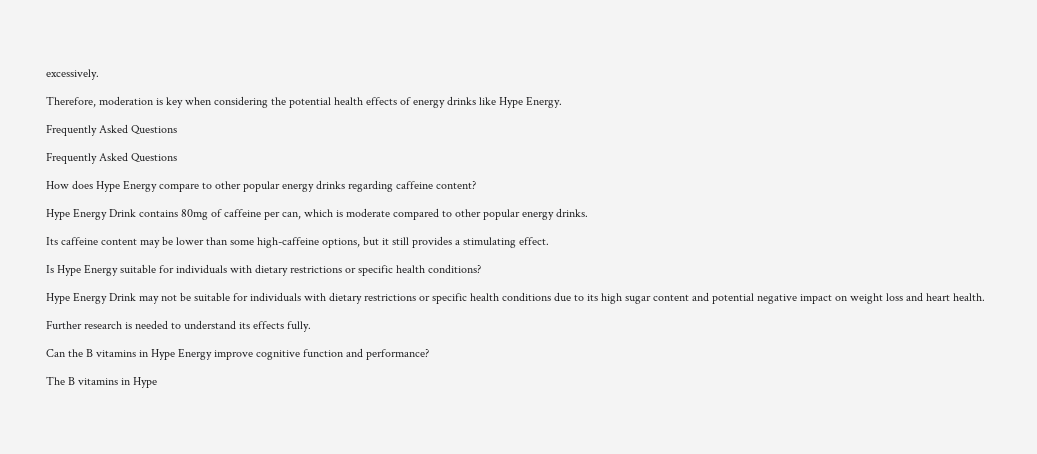excessively.

Therefore, moderation is key when considering the potential health effects of energy drinks like Hype Energy.

Frequently Asked Questions

Frequently Asked Questions

How does Hype Energy compare to other popular energy drinks regarding caffeine content?

Hype Energy Drink contains 80mg of caffeine per can, which is moderate compared to other popular energy drinks.

Its caffeine content may be lower than some high-caffeine options, but it still provides a stimulating effect.

Is Hype Energy suitable for individuals with dietary restrictions or specific health conditions?

Hype Energy Drink may not be suitable for individuals with dietary restrictions or specific health conditions due to its high sugar content and potential negative impact on weight loss and heart health.

Further research is needed to understand its effects fully.

Can the B vitamins in Hype Energy improve cognitive function and performance?

The B vitamins in Hype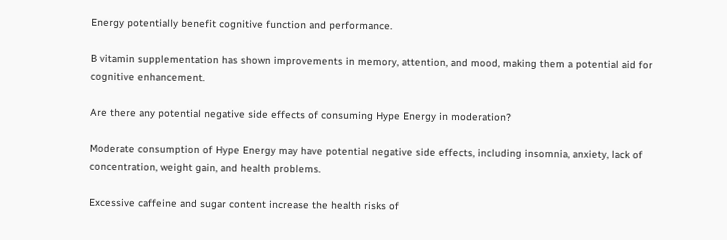Energy potentially benefit cognitive function and performance.

B vitamin supplementation has shown improvements in memory, attention, and mood, making them a potential aid for cognitive enhancement.

Are there any potential negative side effects of consuming Hype Energy in moderation?

Moderate consumption of Hype Energy may have potential negative side effects, including insomnia, anxiety, lack of concentration, weight gain, and health problems.

Excessive caffeine and sugar content increase the health risks of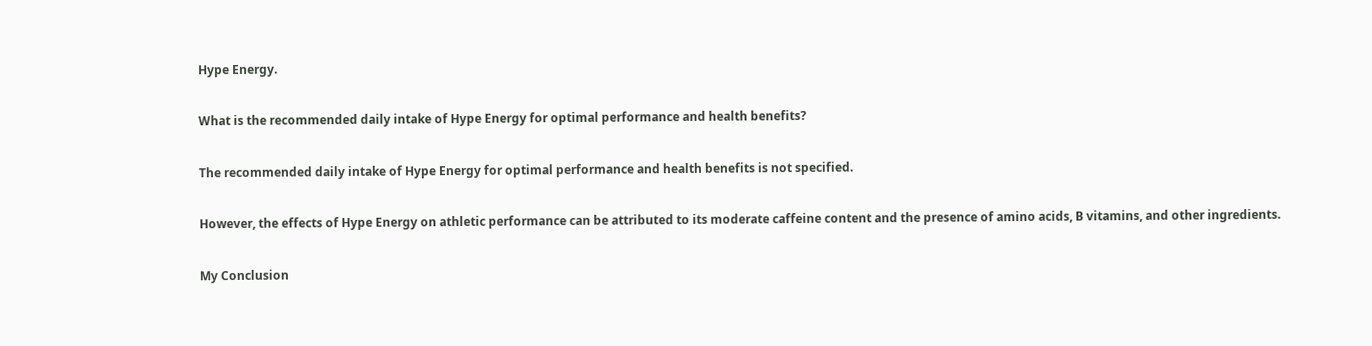Hype Energy.

What is the recommended daily intake of Hype Energy for optimal performance and health benefits?

The recommended daily intake of Hype Energy for optimal performance and health benefits is not specified.

However, the effects of Hype Energy on athletic performance can be attributed to its moderate caffeine content and the presence of amino acids, B vitamins, and other ingredients.

My Conclusion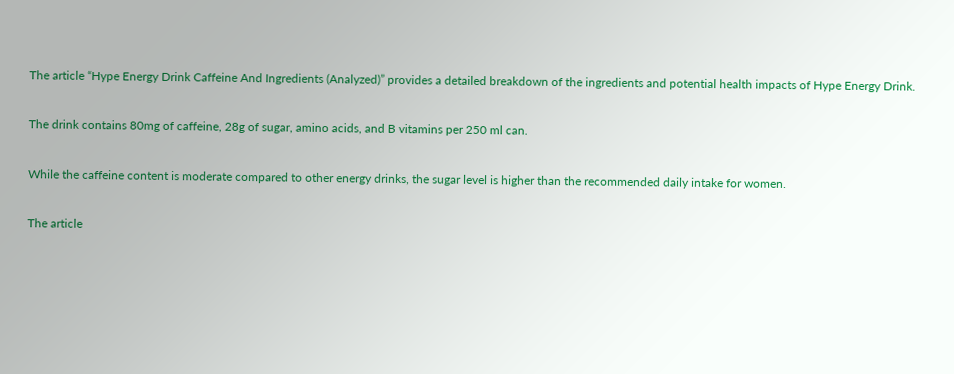The article “Hype Energy Drink Caffeine And Ingredients (Analyzed)” provides a detailed breakdown of the ingredients and potential health impacts of Hype Energy Drink.

The drink contains 80mg of caffeine, 28g of sugar, amino acids, and B vitamins per 250 ml can.

While the caffeine content is moderate compared to other energy drinks, the sugar level is higher than the recommended daily intake for women.

The article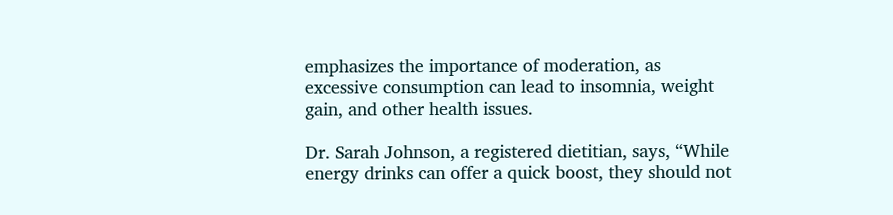emphasizes the importance of moderation, as excessive consumption can lead to insomnia, weight gain, and other health issues.

Dr. Sarah Johnson, a registered dietitian, says, “While energy drinks can offer a quick boost, they should not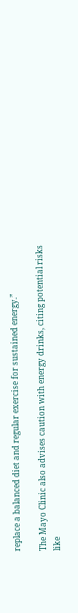replace a balanced diet and regular exercise for sustained energy.”

The Mayo Clinic also advises caution with energy drinks, citing potential risks like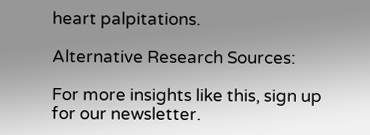heart palpitations.

Alternative Research Sources:

For more insights like this, sign up for our newsletter.